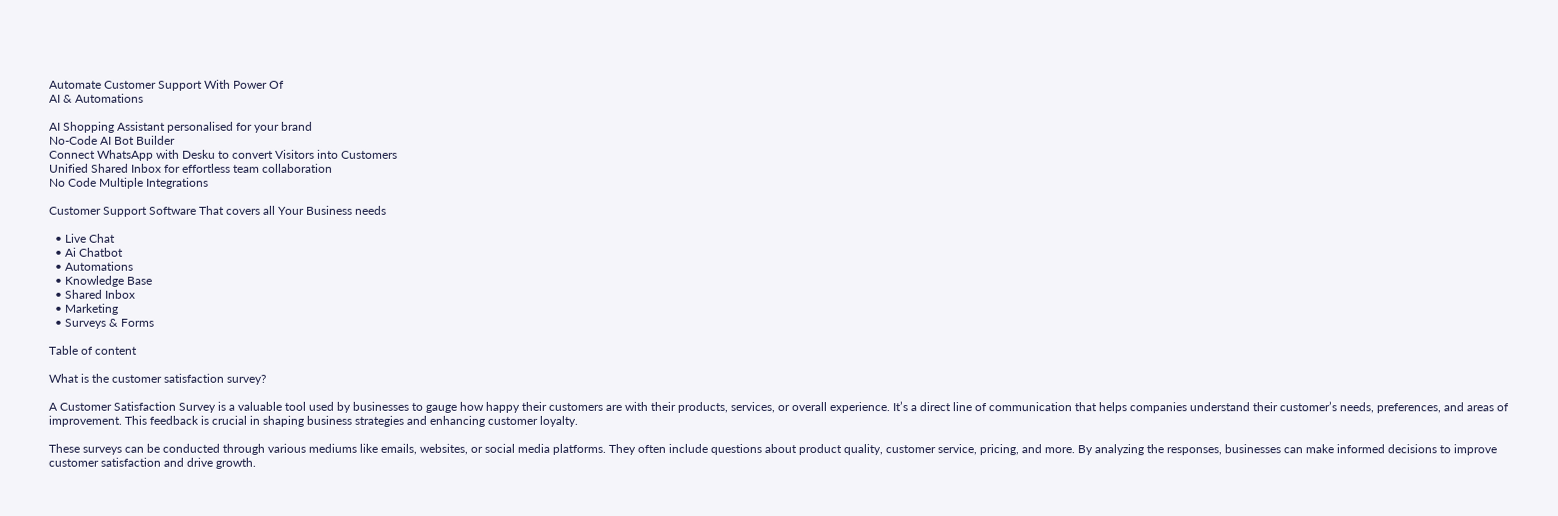Automate Customer Support With Power Of
AI & Automations

AI Shopping Assistant personalised for your brand
No-Code AI Bot Builder
Connect WhatsApp with Desku to convert Visitors into Customers
Unified Shared Inbox for effortless team collaboration
No Code Multiple Integrations

Customer Support Software That covers all Your Business needs

  • Live Chat
  • Ai Chatbot
  • Automations
  • Knowledge Base
  • Shared Inbox
  • Marketing
  • Surveys & Forms

Table of content

What is the customer satisfaction survey?

A Customer Satisfaction Survey is a valuable tool used by businesses to gauge how happy their customers are with their products, services, or overall experience. It’s a direct line of communication that helps companies understand their customer’s needs, preferences, and areas of improvement. This feedback is crucial in shaping business strategies and enhancing customer loyalty.

These surveys can be conducted through various mediums like emails, websites, or social media platforms. They often include questions about product quality, customer service, pricing, and more. By analyzing the responses, businesses can make informed decisions to improve customer satisfaction and drive growth.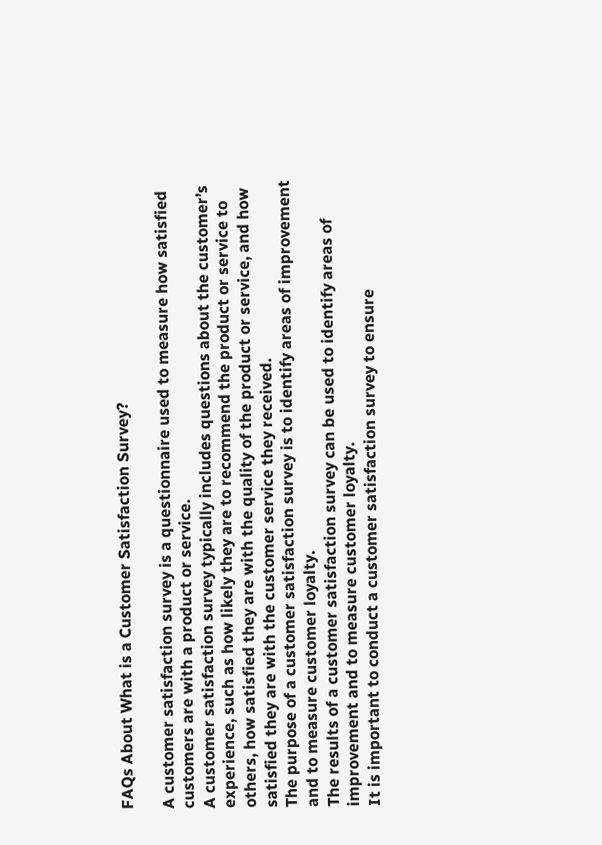FAQs About What is a Customer Satisfaction Survey?

A customer satisfaction survey is a questionnaire used to measure how satisfied customers are with a product or service.
A customer satisfaction survey typically includes questions about the customer’s experience, such as how likely they are to recommend the product or service to others, how satisfied they are with the quality of the product or service, and how satisfied they are with the customer service they received.
The purpose of a customer satisfaction survey is to identify areas of improvement and to measure customer loyalty.
The results of a customer satisfaction survey can be used to identify areas of improvement and to measure customer loyalty.
It is important to conduct a customer satisfaction survey to ensure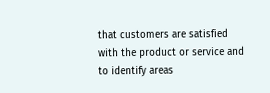that customers are satisfied with the product or service and to identify areas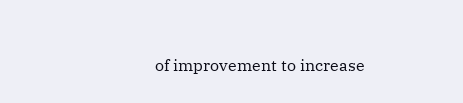of improvement to increase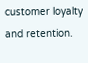customer loyalty and retention.